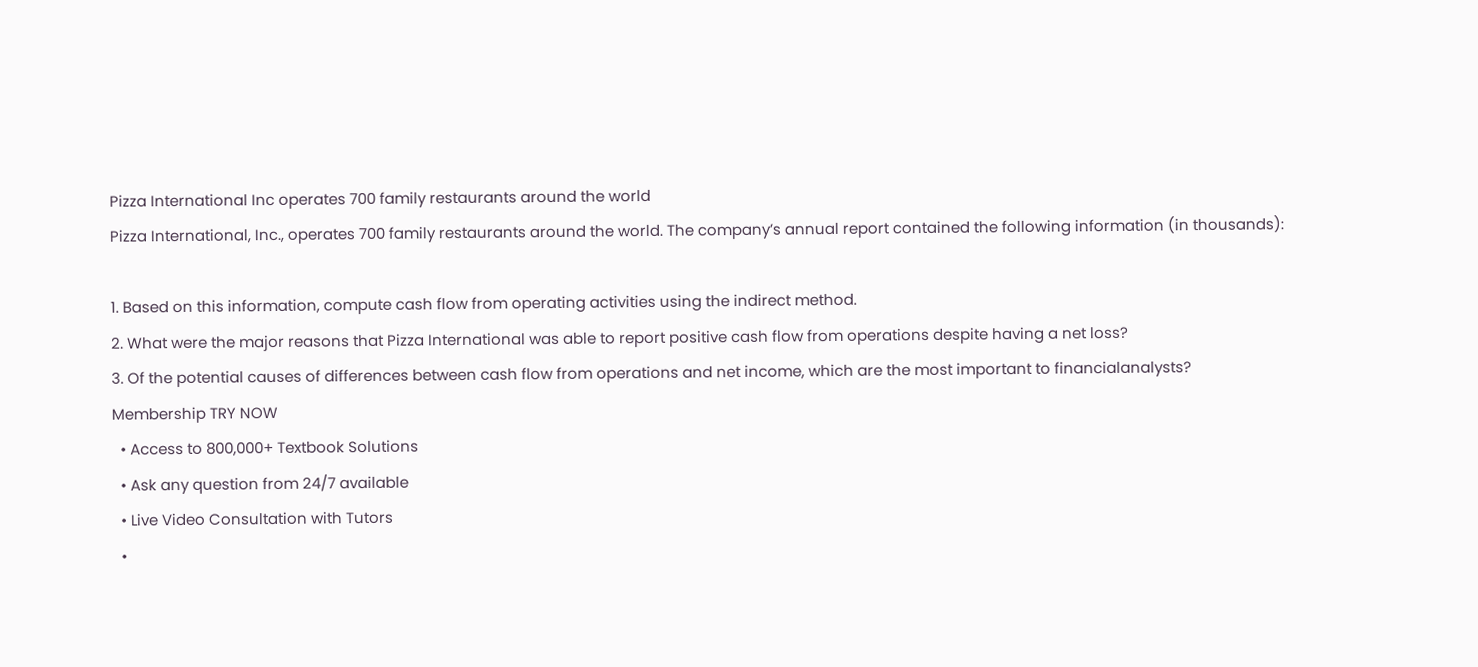Pizza International Inc operates 700 family restaurants around the world
Pizza International, Inc., operates 700 family restaurants around the world. The company’s annual report contained the following information (in thousands):

1. Based on this information, compute cash flow from operating activities using the indirect method.
2. What were the major reasons that Pizza International was able to report positive cash flow from operations despite having a net loss?
3. Of the potential causes of differences between cash flow from operations and net income, which are the most important to financialanalysts?
Membership TRY NOW
  • Access to 800,000+ Textbook Solutions
  • Ask any question from 24/7 available
  • Live Video Consultation with Tutors
  •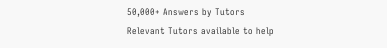50,000+ Answers by Tutors
Relevant Tutors available to help